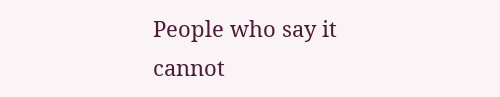People who say it cannot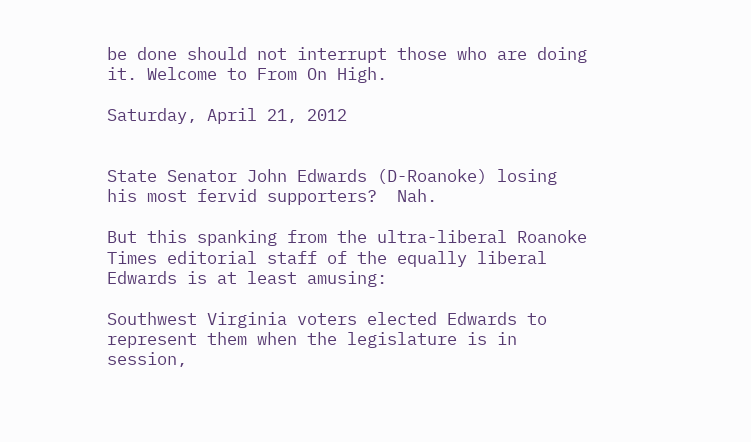be done should not interrupt those who are doing it. Welcome to From On High.

Saturday, April 21, 2012


State Senator John Edwards (D-Roanoke) losing his most fervid supporters?  Nah.

But this spanking from the ultra-liberal Roanoke Times editorial staff of the equally liberal Edwards is at least amusing:

Southwest Virginia voters elected Edwards to represent them when the legislature is in session,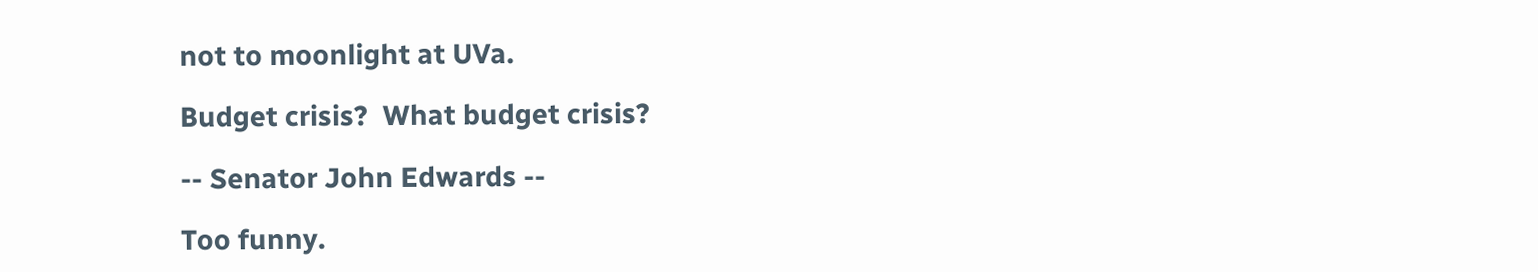not to moonlight at UVa.

Budget crisis?  What budget crisis?

-- Senator John Edwards --

Too funny.